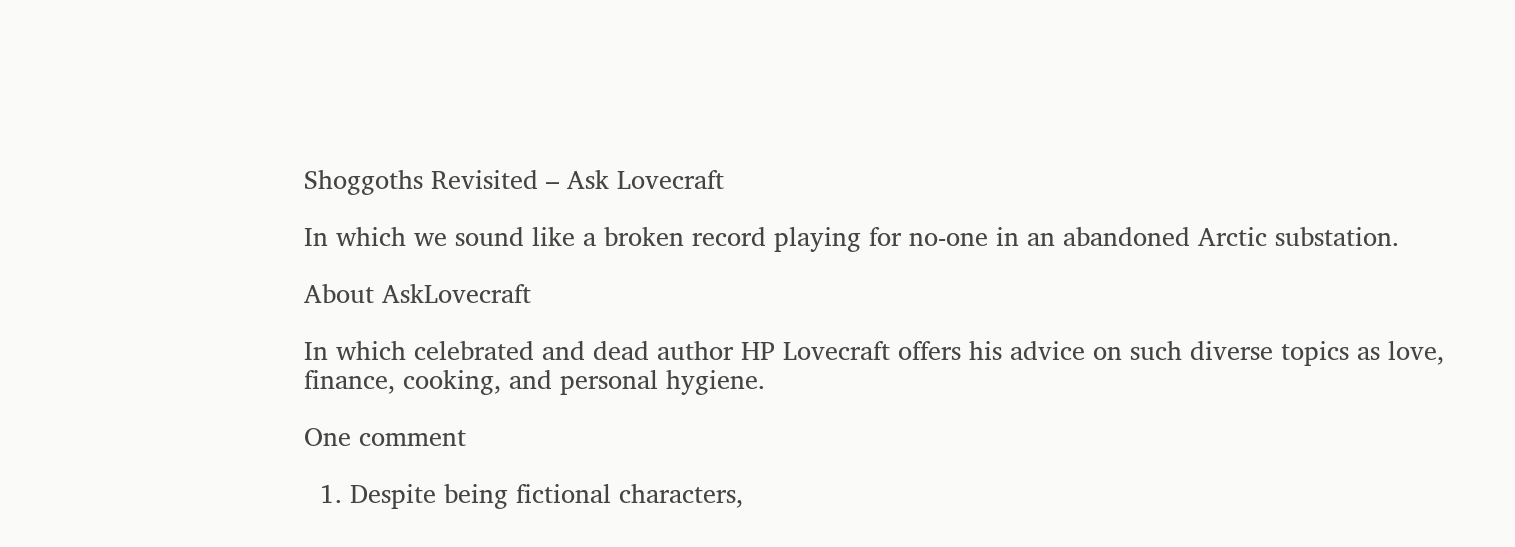Shoggoths Revisited – Ask Lovecraft

In which we sound like a broken record playing for no-one in an abandoned Arctic substation.

About AskLovecraft

In which celebrated and dead author HP Lovecraft offers his advice on such diverse topics as love, finance, cooking, and personal hygiene.

One comment

  1. Despite being fictional characters,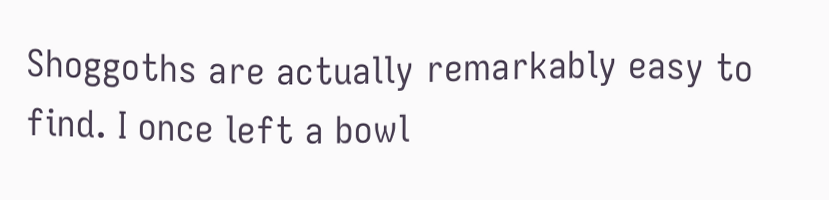Shoggoths are actually remarkably easy to find. I once left a bowl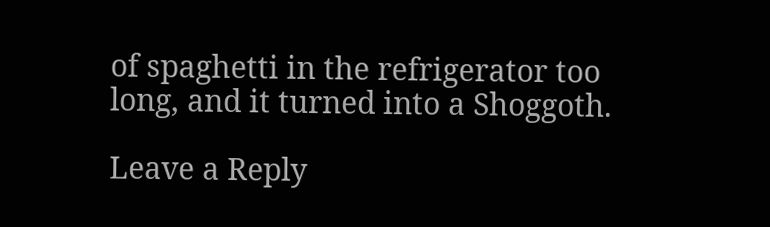of spaghetti in the refrigerator too long, and it turned into a Shoggoth.

Leave a Reply